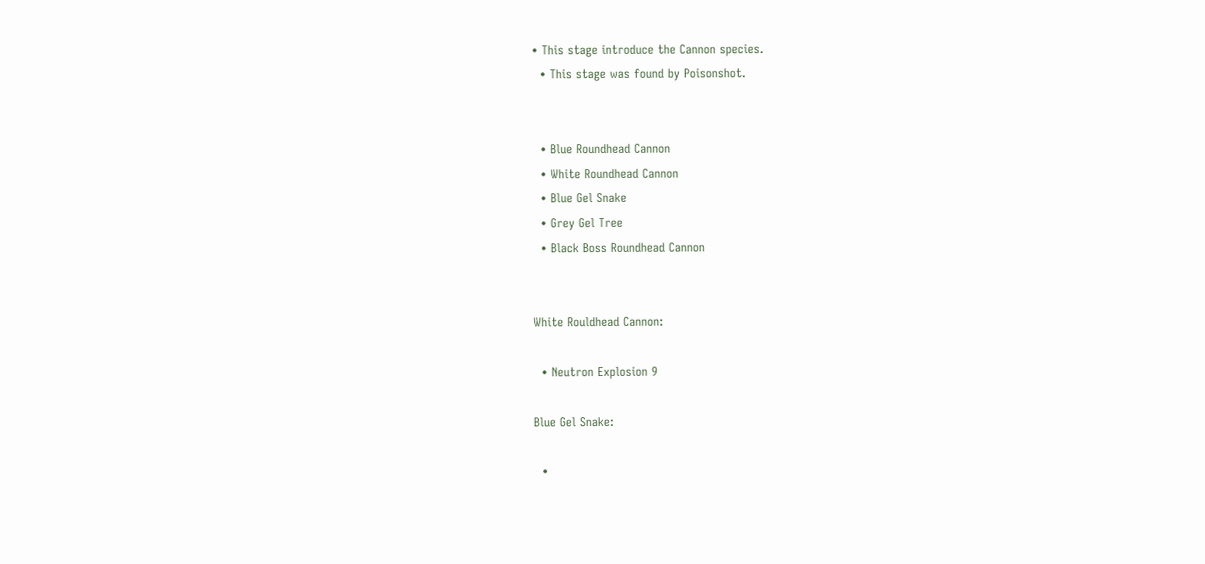• This stage introduce the Cannon species.
  • This stage was found by Poisonshot.


  • Blue Roundhead Cannon
  • White Roundhead Cannon
  • Blue Gel Snake
  • Grey Gel Tree
  • Black Boss Roundhead Cannon


White Rouldhead Cannon:

  • Neutron Explosion 9

Blue Gel Snake:

  •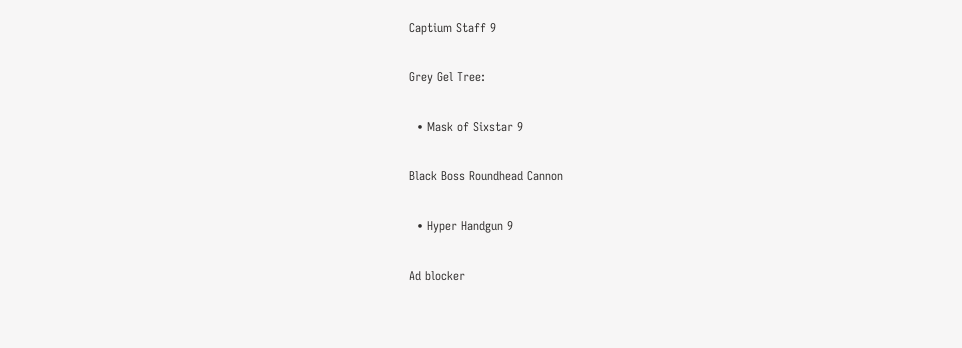Captium Staff 9

Grey Gel Tree:

  • Mask of Sixstar 9

Black Boss Roundhead Cannon

  • Hyper Handgun 9

Ad blocker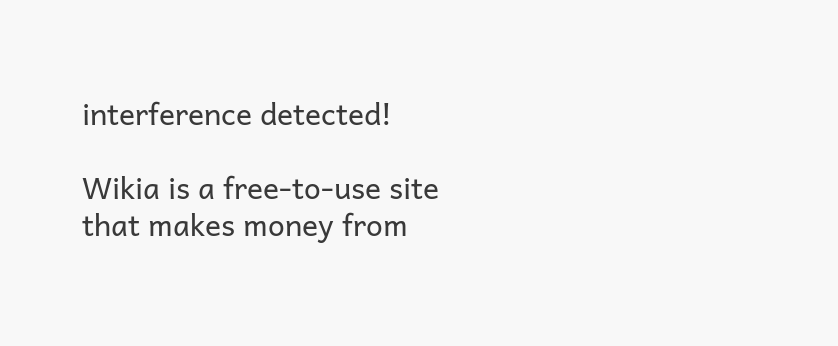interference detected!

Wikia is a free-to-use site that makes money from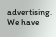advertising. We have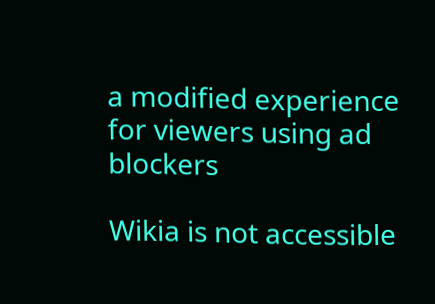a modified experience for viewers using ad blockers

Wikia is not accessible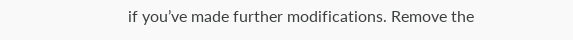if you’ve made further modifications. Remove the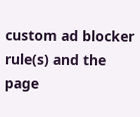custom ad blocker rule(s) and the page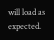will load as expected.